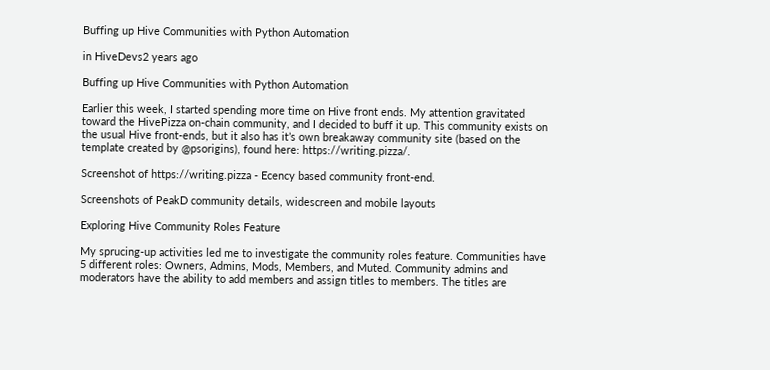Buffing up Hive Communities with Python Automation

in HiveDevs2 years ago

Buffing up Hive Communities with Python Automation

Earlier this week, I started spending more time on Hive front ends. My attention gravitated toward the HivePizza on-chain community, and I decided to buff it up. This community exists on the usual Hive front-ends, but it also has it’s own breakaway community site (based on the template created by @psorigins), found here: https://writing.pizza/.

Screenshot of https://writing.pizza - Ecency based community front-end.

Screenshots of PeakD community details, widescreen and mobile layouts

Exploring Hive Community Roles Feature

My sprucing-up activities led me to investigate the community roles feature. Communities have 5 different roles: Owners, Admins, Mods, Members, and Muted. Community admins and moderators have the ability to add members and assign titles to members. The titles are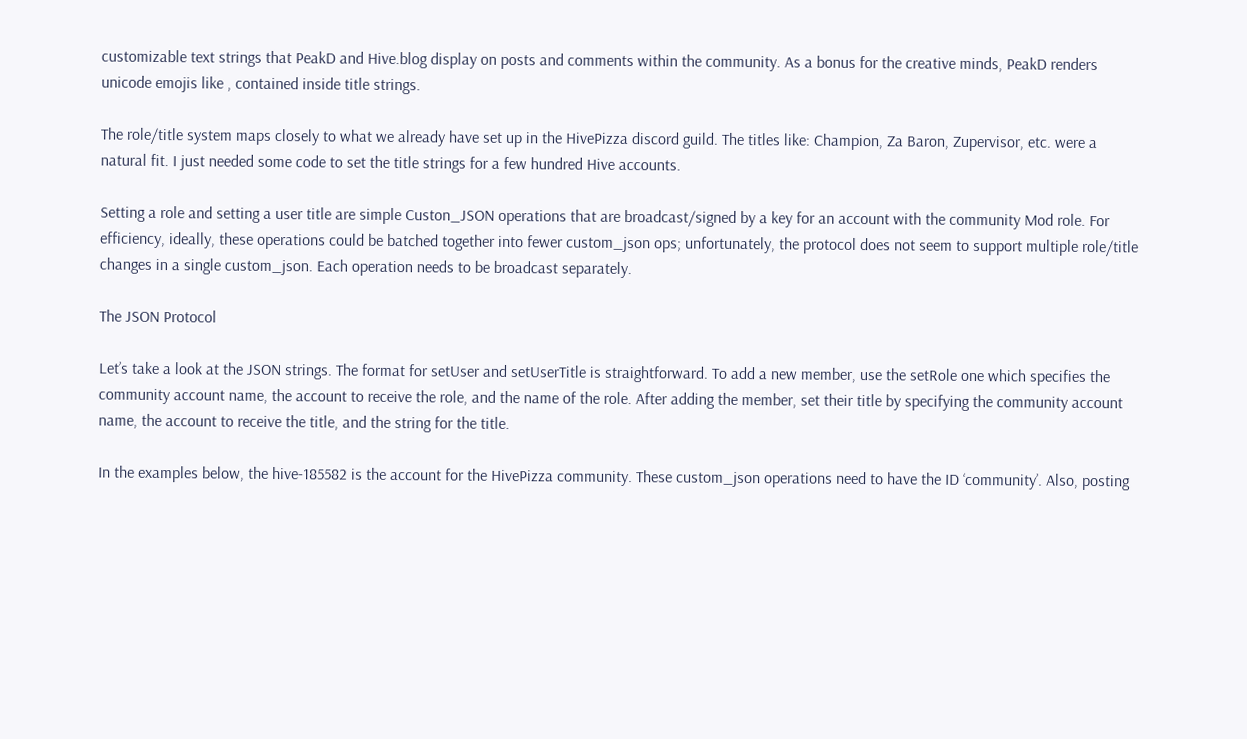customizable text strings that PeakD and Hive.blog display on posts and comments within the community. As a bonus for the creative minds, PeakD renders unicode emojis like , contained inside title strings.

The role/title system maps closely to what we already have set up in the HivePizza discord guild. The titles like: Champion, Za Baron, Zupervisor, etc. were a natural fit. I just needed some code to set the title strings for a few hundred Hive accounts.

Setting a role and setting a user title are simple Custon_JSON operations that are broadcast/signed by a key for an account with the community Mod role. For efficiency, ideally, these operations could be batched together into fewer custom_json ops; unfortunately, the protocol does not seem to support multiple role/title changes in a single custom_json. Each operation needs to be broadcast separately.

The JSON Protocol

Let’s take a look at the JSON strings. The format for setUser and setUserTitle is straightforward. To add a new member, use the setRole one which specifies the community account name, the account to receive the role, and the name of the role. After adding the member, set their title by specifying the community account name, the account to receive the title, and the string for the title.

In the examples below, the hive-185582 is the account for the HivePizza community. These custom_json operations need to have the ID ‘community’. Also, posting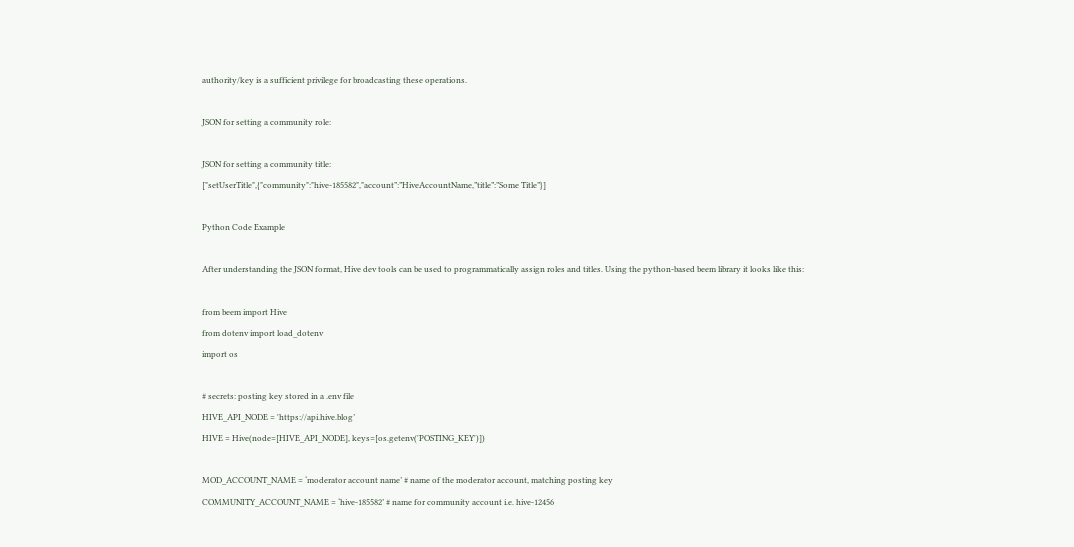authority/key is a sufficient privilege for broadcasting these operations.

JSON for setting a community role:

JSON for setting a community title:
["setUserTitle",{"community":"hive-185582","account”:”HiveAccountName,”title”:”Some Title”}]

Python Code Example

After understanding the JSON format, Hive dev tools can be used to programmatically assign roles and titles. Using the python-based beem library it looks like this:

from beem import Hive
from dotenv import load_dotenv
import os

# secrets: posting key stored in a .env file
HIVE_API_NODE = 'https://api.hive.blog’
HIVE = Hive(node=[HIVE_API_NODE], keys=[os.getenv('POSTING_KEY')])

MOD_ACCOUNT_NAME = ‘moderator account name’ # name of the moderator account, matching posting key
COMMUNITY_ACCOUNT_NAME = ‘hive-185582’ # name for community account i.e. hive-12456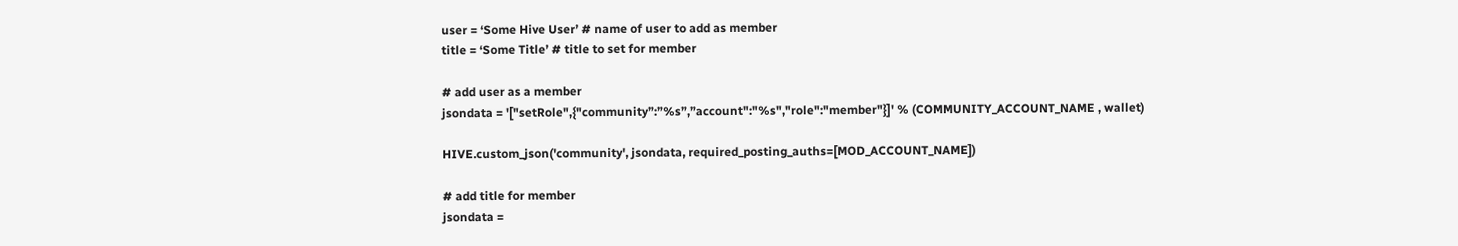user = ‘Some Hive User’ # name of user to add as member
title = ‘Some Title’ # title to set for member

# add user as a member
jsondata = '["setRole",{"community”:”%s”,”account":"%s","role":"member"}]' % (COMMUNITY_ACCOUNT_NAME , wallet)

HIVE.custom_json('community', jsondata, required_posting_auths=[MOD_ACCOUNT_NAME])

# add title for member
jsondata =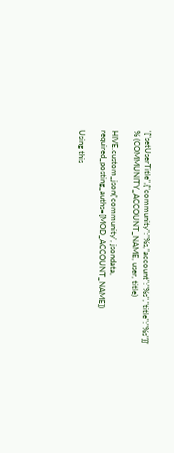'["setUserTitle",{"community”:”%s,”account":"%s","title":"%s"}]' % (COMMUNITY_ACCOUNT_NAME, user, title)

HIVE.custom_json('community', jsondata, required_posting_auths=[MOD_ACCOUNT_NAME])

Using this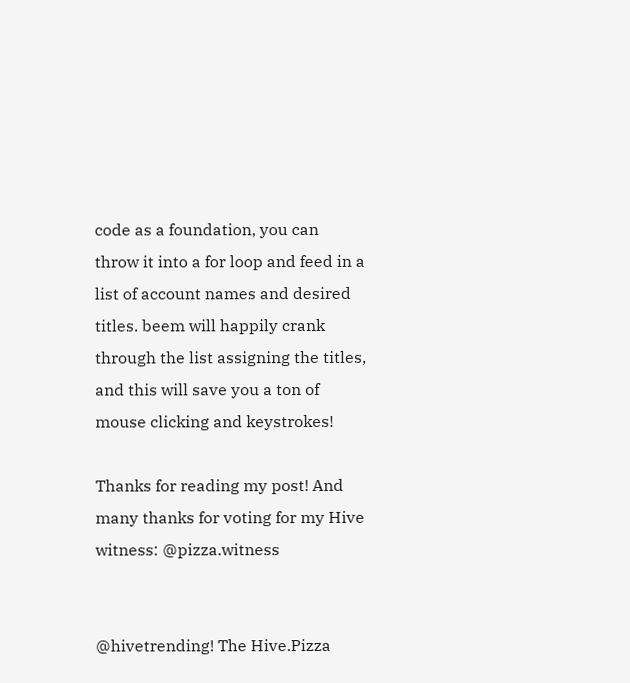code as a foundation, you can throw it into a for loop and feed in a list of account names and desired titles. beem will happily crank through the list assigning the titles, and this will save you a ton of mouse clicking and keystrokes!

Thanks for reading my post! And many thanks for voting for my Hive witness: @pizza.witness


@hivetrending! The Hive.Pizza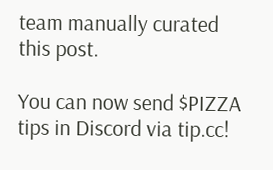team manually curated this post.

You can now send $PIZZA tips in Discord via tip.cc!